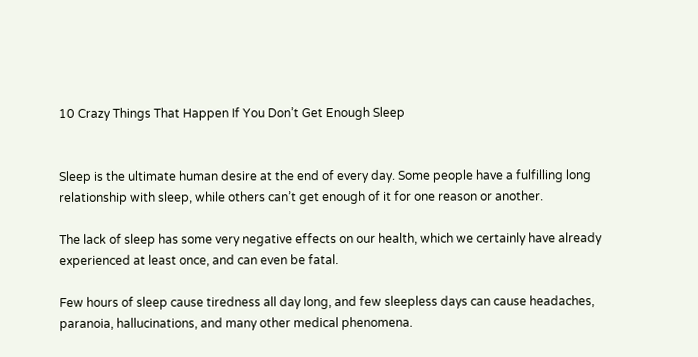10 Crazy Things That Happen If You Don’t Get Enough Sleep


Sleep is the ultimate human desire at the end of every day. Some people have a fulfilling long relationship with sleep, while others can’t get enough of it for one reason or another.

The lack of sleep has some very negative effects on our health, which we certainly have already experienced at least once, and can even be fatal.

Few hours of sleep cause tiredness all day long, and few sleepless days can cause headaches, paranoia, hallucinations, and many other medical phenomena.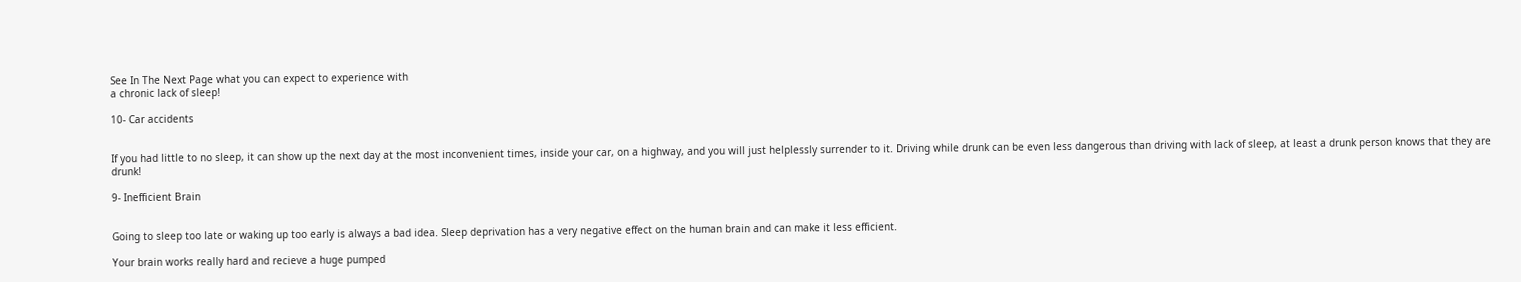See In The Next Page what you can expect to experience with
a chronic lack of sleep!

10- Car accidents


If you had little to no sleep, it can show up the next day at the most inconvenient times, inside your car, on a highway, and you will just helplessly surrender to it. Driving while drunk can be even less dangerous than driving with lack of sleep, at least a drunk person knows that they are drunk!

9- Inefficient Brain


Going to sleep too late or waking up too early is always a bad idea. Sleep deprivation has a very negative effect on the human brain and can make it less efficient.

Your brain works really hard and recieve a huge pumped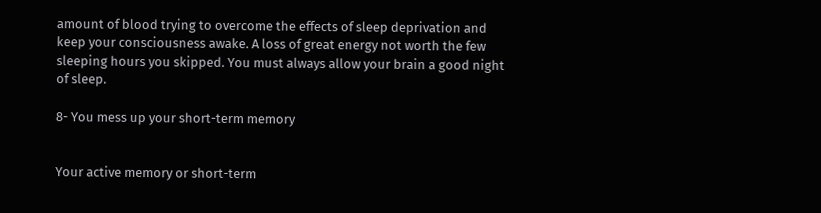amount of blood trying to overcome the effects of sleep deprivation and keep your consciousness awake. A loss of great energy not worth the few sleeping hours you skipped. You must always allow your brain a good night of sleep.

8- You mess up your short-term memory


Your active memory or short-term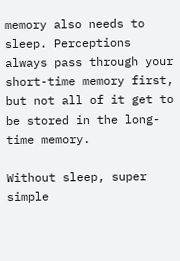memory also needs to sleep. Perceptions always pass through your short-time memory first, but not all of it get to be stored in the long-time memory.

Without sleep, super simple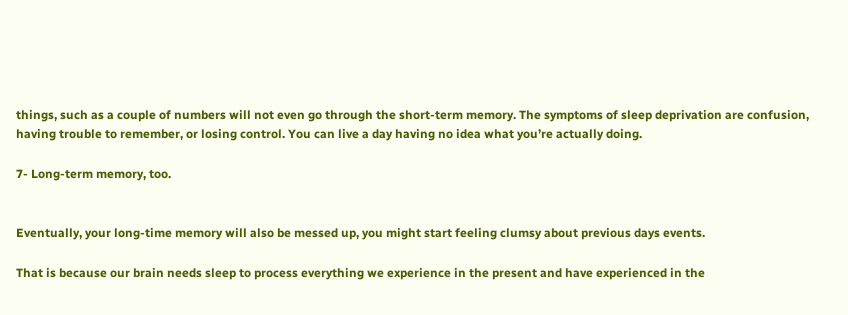things, such as a couple of numbers will not even go through the short-term memory. The symptoms of sleep deprivation are confusion, having trouble to remember, or losing control. You can live a day having no idea what you’re actually doing.

7- Long-term memory, too.


Eventually, your long-time memory will also be messed up, you might start feeling clumsy about previous days events.

That is because our brain needs sleep to process everything we experience in the present and have experienced in the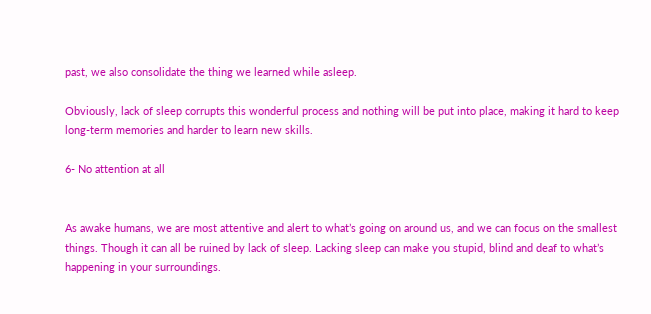past, we also consolidate the thing we learned while asleep.

Obviously, lack of sleep corrupts this wonderful process and nothing will be put into place, making it hard to keep long-term memories and harder to learn new skills.

6- No attention at all


As awake humans, we are most attentive and alert to what’s going on around us, and we can focus on the smallest things. Though it can all be ruined by lack of sleep. Lacking sleep can make you stupid, blind and deaf to what’s happening in your surroundings.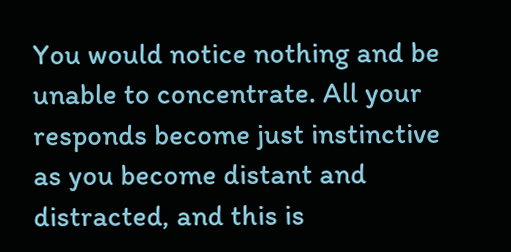You would notice nothing and be unable to concentrate. All your responds become just instinctive as you become distant and distracted, and this is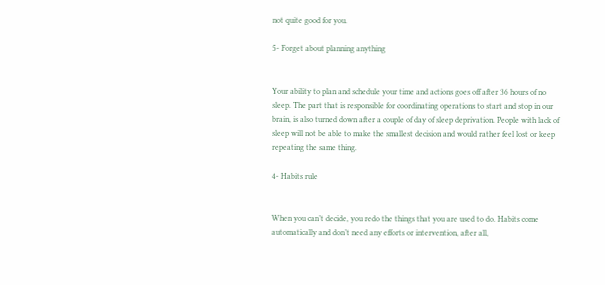not quite good for you.

5- Forget about planning anything


Your ability to plan and schedule your time and actions goes off after 36 hours of no sleep. The part that is responsible for coordinating operations to start and stop in our brain, is also turned down after a couple of day of sleep deprivation. People with lack of sleep will not be able to make the smallest decision and would rather feel lost or keep repeating the same thing.

4- Habits rule


When you can’t decide, you redo the things that you are used to do. Habits come automatically and don’t need any efforts or intervention, after all,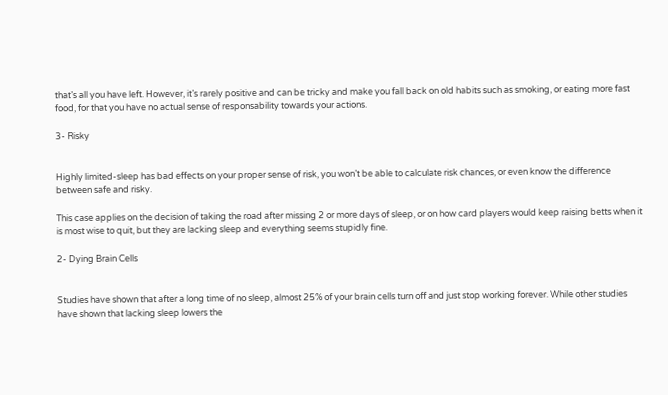that’s all you have left. However, it’s rarely positive and can be tricky and make you fall back on old habits such as smoking, or eating more fast food, for that you have no actual sense of responsability towards your actions.

3- Risky


Highly limited-sleep has bad effects on your proper sense of risk, you won’t be able to calculate risk chances, or even know the difference between safe and risky.

This case applies on the decision of taking the road after missing 2 or more days of sleep, or on how card players would keep raising betts when it is most wise to quit, but they are lacking sleep and everything seems stupidly fine.

2- Dying Brain Cells


Studies have shown that after a long time of no sleep, almost 25% of your brain cells turn off and just stop working forever. While other studies have shown that lacking sleep lowers the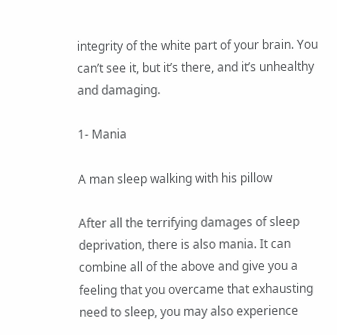integrity of the white part of your brain. You can’t see it, but it’s there, and it’s unhealthy and damaging.

1- Mania

A man sleep walking with his pillow

After all the terrifying damages of sleep deprivation, there is also mania. It can combine all of the above and give you a feeling that you overcame that exhausting need to sleep, you may also experience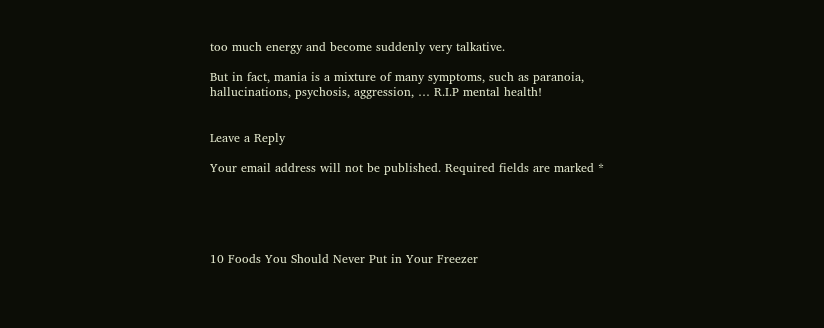too much energy and become suddenly very talkative.

But in fact, mania is a mixture of many symptoms, such as paranoia, hallucinations, psychosis, aggression, … R.I.P mental health!


Leave a Reply

Your email address will not be published. Required fields are marked *





10 Foods You Should Never Put in Your Freezer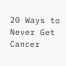20 Ways to Never Get Cancer